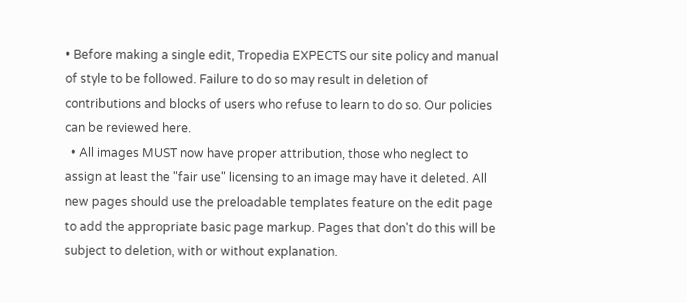• Before making a single edit, Tropedia EXPECTS our site policy and manual of style to be followed. Failure to do so may result in deletion of contributions and blocks of users who refuse to learn to do so. Our policies can be reviewed here.
  • All images MUST now have proper attribution, those who neglect to assign at least the "fair use" licensing to an image may have it deleted. All new pages should use the preloadable templates feature on the edit page to add the appropriate basic page markup. Pages that don't do this will be subject to deletion, with or without explanation.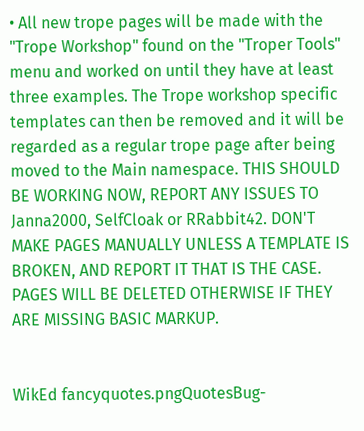• All new trope pages will be made with the "Trope Workshop" found on the "Troper Tools" menu and worked on until they have at least three examples. The Trope workshop specific templates can then be removed and it will be regarded as a regular trope page after being moved to the Main namespace. THIS SHOULD BE WORKING NOW, REPORT ANY ISSUES TO Janna2000, SelfCloak or RRabbit42. DON'T MAKE PAGES MANUALLY UNLESS A TEMPLATE IS BROKEN, AND REPORT IT THAT IS THE CASE. PAGES WILL BE DELETED OTHERWISE IF THEY ARE MISSING BASIC MARKUP.


WikEd fancyquotes.pngQuotesBug-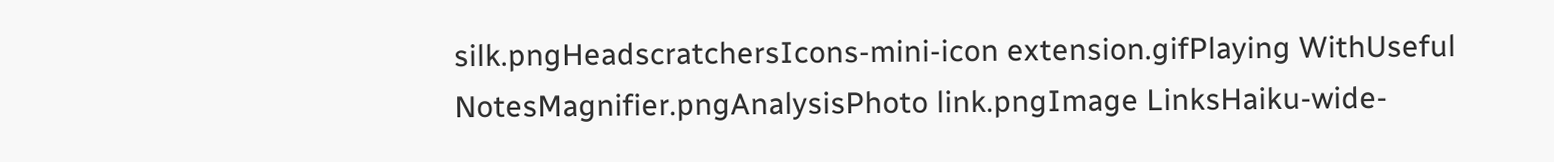silk.pngHeadscratchersIcons-mini-icon extension.gifPlaying WithUseful NotesMagnifier.pngAnalysisPhoto link.pngImage LinksHaiku-wide-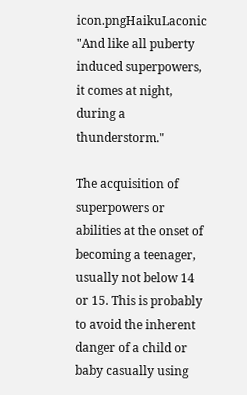icon.pngHaikuLaconic
"And like all puberty induced superpowers, it comes at night, during a thunderstorm."

The acquisition of superpowers or abilities at the onset of becoming a teenager, usually not below 14 or 15. This is probably to avoid the inherent danger of a child or baby casually using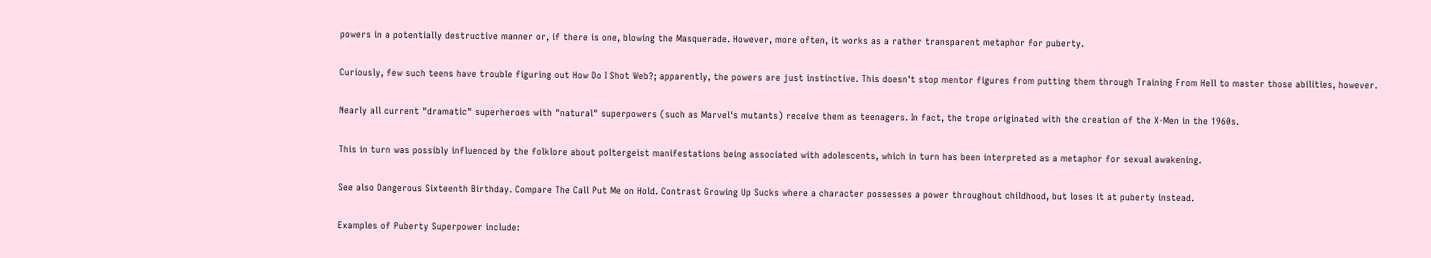powers in a potentially destructive manner or, if there is one, blowing the Masquerade. However, more often, it works as a rather transparent metaphor for puberty.

Curiously, few such teens have trouble figuring out How Do I Shot Web?; apparently, the powers are just instinctive. This doesn't stop mentor figures from putting them through Training From Hell to master those abilities, however.

Nearly all current "dramatic" superheroes with "natural" superpowers (such as Marvel's mutants) receive them as teenagers. In fact, the trope originated with the creation of the X-Men in the 1960s.

This in turn was possibly influenced by the folklore about poltergeist manifestations being associated with adolescents, which in turn has been interpreted as a metaphor for sexual awakening.

See also Dangerous Sixteenth Birthday. Compare The Call Put Me on Hold. Contrast Growing Up Sucks where a character possesses a power throughout childhood, but loses it at puberty instead.

Examples of Puberty Superpower include: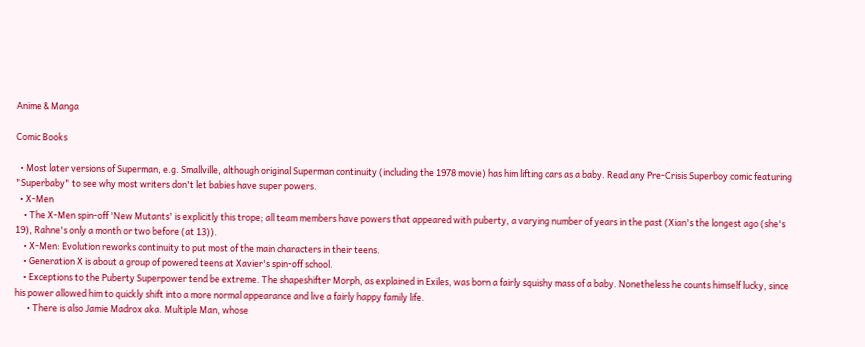Anime & Manga

Comic Books

  • Most later versions of Superman, e.g. Smallville, although original Superman continuity (including the 1978 movie) has him lifting cars as a baby. Read any Pre-Crisis Superboy comic featuring "Superbaby" to see why most writers don't let babies have super powers.
  • X-Men
    • The X-Men spin-off 'New Mutants' is explicitly this trope; all team members have powers that appeared with puberty, a varying number of years in the past (Xian's the longest ago (she's 19), Rahne's only a month or two before (at 13)).
    • X-Men: Evolution reworks continuity to put most of the main characters in their teens.
    • Generation X is about a group of powered teens at Xavier's spin-off school.
    • Exceptions to the Puberty Superpower tend be extreme. The shapeshifter Morph, as explained in Exiles, was born a fairly squishy mass of a baby. Nonetheless he counts himself lucky, since his power allowed him to quickly shift into a more normal appearance and live a fairly happy family life.
      • There is also Jamie Madrox aka. Multiple Man, whose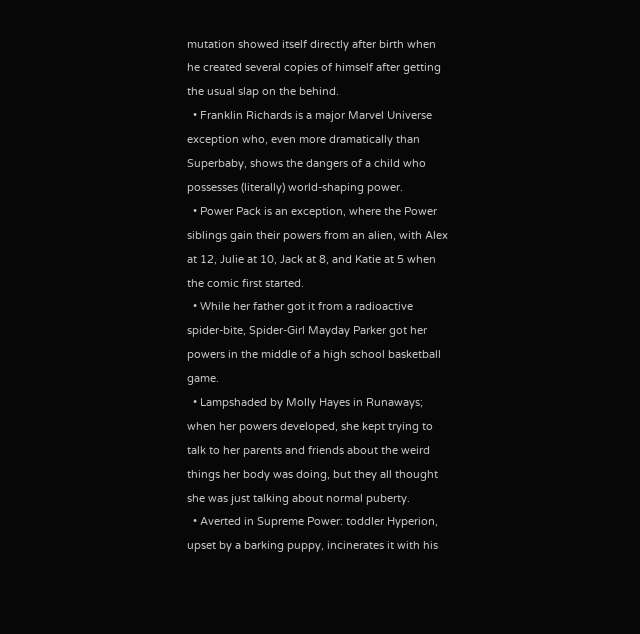mutation showed itself directly after birth when he created several copies of himself after getting the usual slap on the behind.
  • Franklin Richards is a major Marvel Universe exception who, even more dramatically than Superbaby, shows the dangers of a child who possesses (literally) world-shaping power.
  • Power Pack is an exception, where the Power siblings gain their powers from an alien, with Alex at 12, Julie at 10, Jack at 8, and Katie at 5 when the comic first started.
  • While her father got it from a radioactive spider-bite, Spider-Girl Mayday Parker got her powers in the middle of a high school basketball game.
  • Lampshaded by Molly Hayes in Runaways; when her powers developed, she kept trying to talk to her parents and friends about the weird things her body was doing, but they all thought she was just talking about normal puberty.
  • Averted in Supreme Power: toddler Hyperion, upset by a barking puppy, incinerates it with his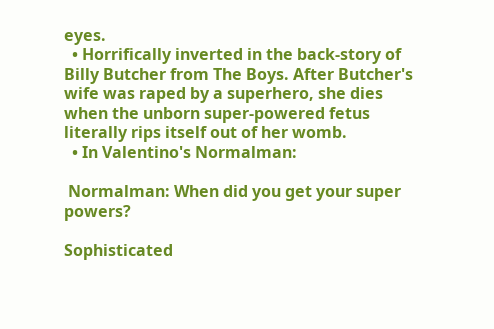eyes.
  • Horrifically inverted in the back-story of Billy Butcher from The Boys. After Butcher's wife was raped by a superhero, she dies when the unborn super-powered fetus literally rips itself out of her womb.
  • In Valentino's Normalman:

 Normalman: When did you get your super powers?

Sophisticated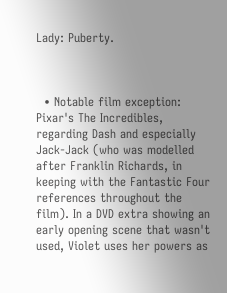Lady: Puberty.



  • Notable film exception: Pixar's The Incredibles, regarding Dash and especially Jack-Jack (who was modelled after Franklin Richards, in keeping with the Fantastic Four references throughout the film). In a DVD extra showing an early opening scene that wasn't used, Violet uses her powers as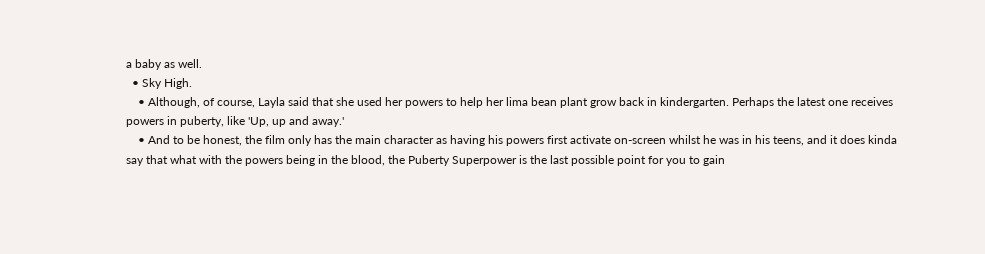a baby as well.
  • Sky High.
    • Although, of course, Layla said that she used her powers to help her lima bean plant grow back in kindergarten. Perhaps the latest one receives powers in puberty, like 'Up, up and away.'
    • And to be honest, the film only has the main character as having his powers first activate on-screen whilst he was in his teens, and it does kinda say that what with the powers being in the blood, the Puberty Superpower is the last possible point for you to gain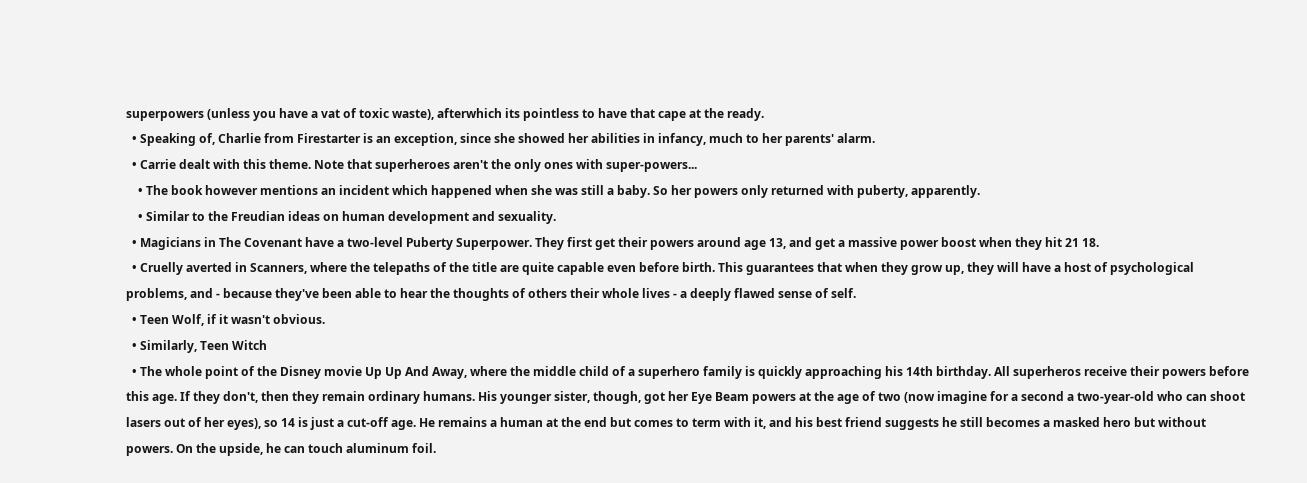superpowers (unless you have a vat of toxic waste), afterwhich its pointless to have that cape at the ready.
  • Speaking of, Charlie from Firestarter is an exception, since she showed her abilities in infancy, much to her parents' alarm.
  • Carrie dealt with this theme. Note that superheroes aren't the only ones with super-powers...
    • The book however mentions an incident which happened when she was still a baby. So her powers only returned with puberty, apparently.
    • Similar to the Freudian ideas on human development and sexuality.
  • Magicians in The Covenant have a two-level Puberty Superpower. They first get their powers around age 13, and get a massive power boost when they hit 21 18.
  • Cruelly averted in Scanners, where the telepaths of the title are quite capable even before birth. This guarantees that when they grow up, they will have a host of psychological problems, and - because they've been able to hear the thoughts of others their whole lives - a deeply flawed sense of self.
  • Teen Wolf, if it wasn't obvious.
  • Similarly, Teen Witch
  • The whole point of the Disney movie Up Up And Away, where the middle child of a superhero family is quickly approaching his 14th birthday. All superheros receive their powers before this age. If they don't, then they remain ordinary humans. His younger sister, though, got her Eye Beam powers at the age of two (now imagine for a second a two-year-old who can shoot lasers out of her eyes), so 14 is just a cut-off age. He remains a human at the end but comes to term with it, and his best friend suggests he still becomes a masked hero but without powers. On the upside, he can touch aluminum foil.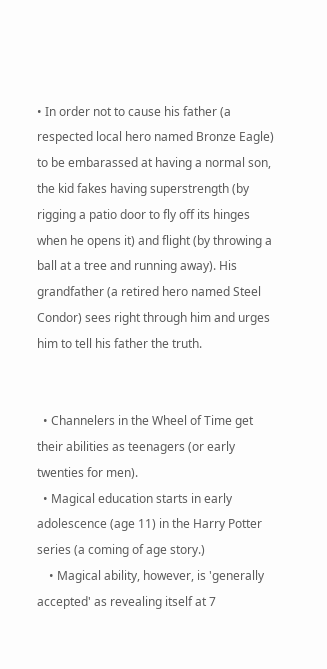• In order not to cause his father (a respected local hero named Bronze Eagle) to be embarassed at having a normal son, the kid fakes having superstrength (by rigging a patio door to fly off its hinges when he opens it) and flight (by throwing a ball at a tree and running away). His grandfather (a retired hero named Steel Condor) sees right through him and urges him to tell his father the truth.


  • Channelers in the Wheel of Time get their abilities as teenagers (or early twenties for men).
  • Magical education starts in early adolescence (age 11) in the Harry Potter series (a coming of age story.)
    • Magical ability, however, is 'generally accepted' as revealing itself at 7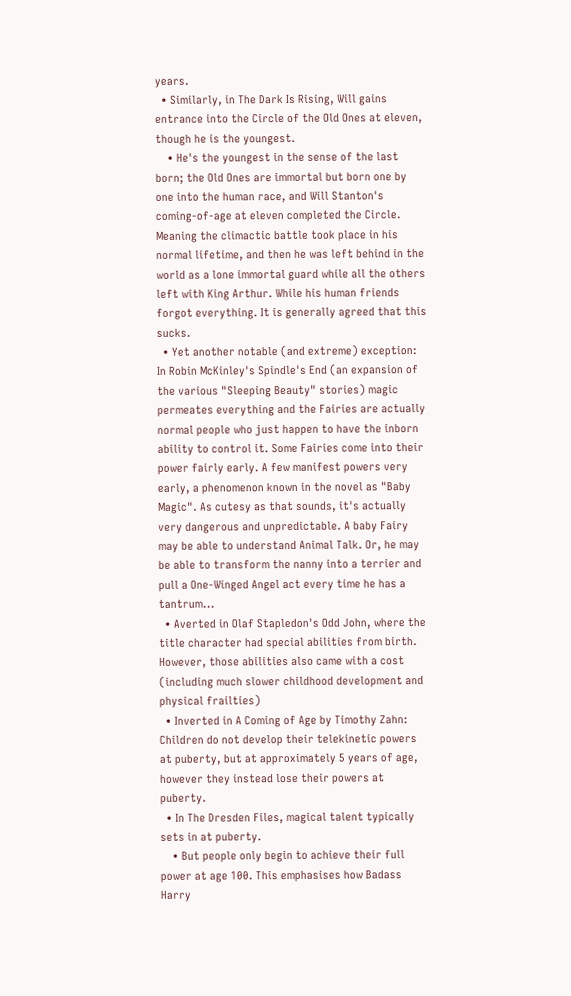years.
  • Similarly, in The Dark Is Rising, Will gains entrance into the Circle of the Old Ones at eleven, though he is the youngest.
    • He's the youngest in the sense of the last born; the Old Ones are immortal but born one by one into the human race, and Will Stanton's coming-of-age at eleven completed the Circle. Meaning the climactic battle took place in his normal lifetime, and then he was left behind in the world as a lone immortal guard while all the others left with King Arthur. While his human friends forgot everything. It is generally agreed that this sucks.
  • Yet another notable (and extreme) exception: In Robin McKinley's Spindle's End (an expansion of the various "Sleeping Beauty" stories) magic permeates everything and the Fairies are actually normal people who just happen to have the inborn ability to control it. Some Fairies come into their power fairly early. A few manifest powers very early, a phenomenon known in the novel as "Baby Magic". As cutesy as that sounds, it's actually very dangerous and unpredictable. A baby Fairy may be able to understand Animal Talk. Or, he may be able to transform the nanny into a terrier and pull a One-Winged Angel act every time he has a tantrum...
  • Averted in Olaf Stapledon's Odd John, where the title character had special abilities from birth. However, those abilities also came with a cost (including much slower childhood development and physical frailties)
  • Inverted in A Coming of Age by Timothy Zahn: Children do not develop their telekinetic powers at puberty, but at approximately 5 years of age, however they instead lose their powers at puberty.
  • In The Dresden Files, magical talent typically sets in at puberty.
    • But people only begin to achieve their full power at age 100. This emphasises how Badass Harry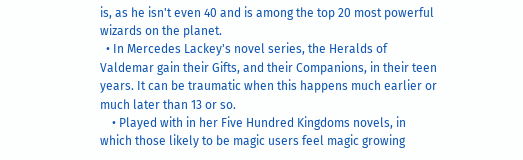is, as he isn't even 40 and is among the top 20 most powerful wizards on the planet.
  • In Mercedes Lackey's novel series, the Heralds of Valdemar gain their Gifts, and their Companions, in their teen years. It can be traumatic when this happens much earlier or much later than 13 or so.
    • Played with in her Five Hundred Kingdoms novels, in which those likely to be magic users feel magic growing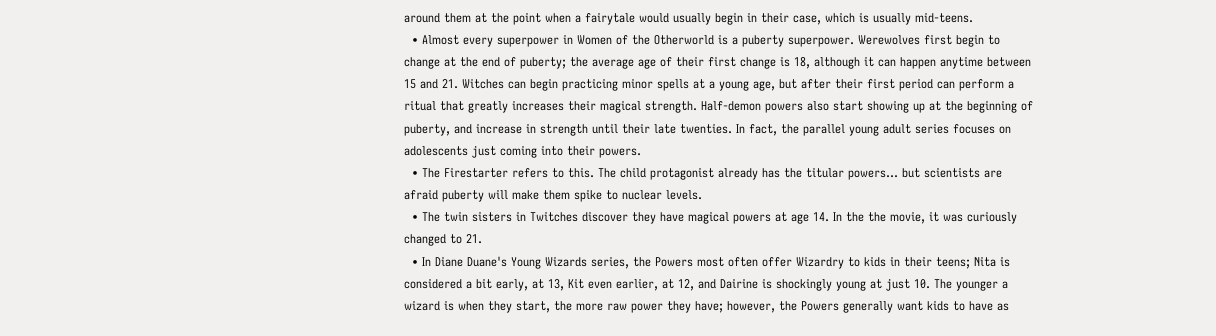around them at the point when a fairytale would usually begin in their case, which is usually mid-teens.
  • Almost every superpower in Women of the Otherworld is a puberty superpower. Werewolves first begin to change at the end of puberty; the average age of their first change is 18, although it can happen anytime between 15 and 21. Witches can begin practicing minor spells at a young age, but after their first period can perform a ritual that greatly increases their magical strength. Half-demon powers also start showing up at the beginning of puberty, and increase in strength until their late twenties. In fact, the parallel young adult series focuses on adolescents just coming into their powers.
  • The Firestarter refers to this. The child protagonist already has the titular powers... but scientists are afraid puberty will make them spike to nuclear levels.
  • The twin sisters in Twitches discover they have magical powers at age 14. In the the movie, it was curiously changed to 21.
  • In Diane Duane's Young Wizards series, the Powers most often offer Wizardry to kids in their teens; Nita is considered a bit early, at 13, Kit even earlier, at 12, and Dairine is shockingly young at just 10. The younger a wizard is when they start, the more raw power they have; however, the Powers generally want kids to have as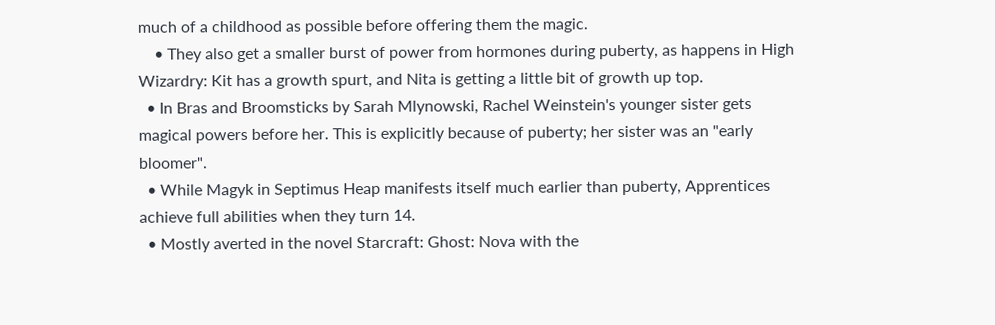much of a childhood as possible before offering them the magic.
    • They also get a smaller burst of power from hormones during puberty, as happens in High Wizardry: Kit has a growth spurt, and Nita is getting a little bit of growth up top.
  • In Bras and Broomsticks by Sarah Mlynowski, Rachel Weinstein's younger sister gets magical powers before her. This is explicitly because of puberty; her sister was an "early bloomer".
  • While Magyk in Septimus Heap manifests itself much earlier than puberty, Apprentices achieve full abilities when they turn 14.
  • Mostly averted in the novel Starcraft: Ghost: Nova with the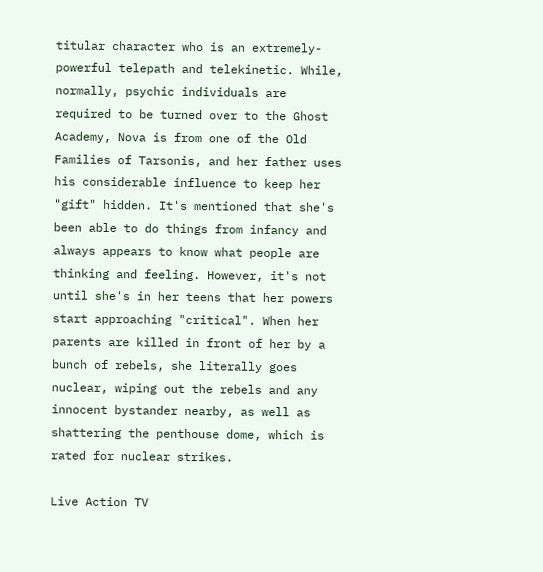titular character who is an extremely-powerful telepath and telekinetic. While, normally, psychic individuals are required to be turned over to the Ghost Academy, Nova is from one of the Old Families of Tarsonis, and her father uses his considerable influence to keep her "gift" hidden. It's mentioned that she's been able to do things from infancy and always appears to know what people are thinking and feeling. However, it's not until she's in her teens that her powers start approaching "critical". When her parents are killed in front of her by a bunch of rebels, she literally goes nuclear, wiping out the rebels and any innocent bystander nearby, as well as shattering the penthouse dome, which is rated for nuclear strikes.

Live Action TV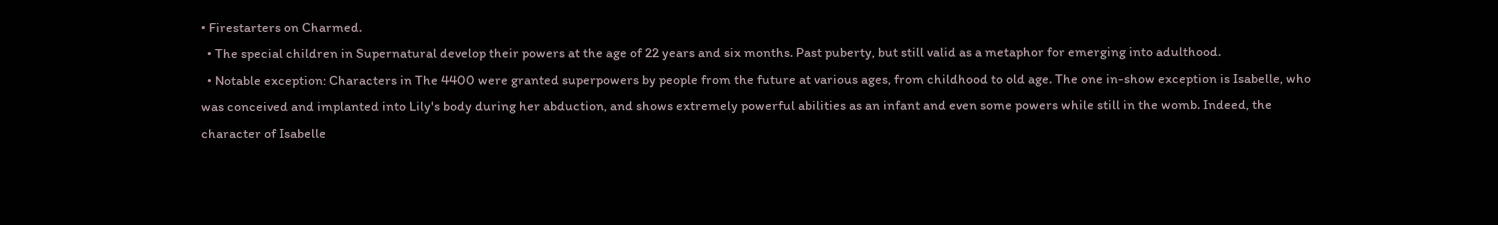• Firestarters on Charmed.
  • The special children in Supernatural develop their powers at the age of 22 years and six months. Past puberty, but still valid as a metaphor for emerging into adulthood.
  • Notable exception: Characters in The 4400 were granted superpowers by people from the future at various ages, from childhood to old age. The one in-show exception is Isabelle, who was conceived and implanted into Lily's body during her abduction, and shows extremely powerful abilities as an infant and even some powers while still in the womb. Indeed, the character of Isabelle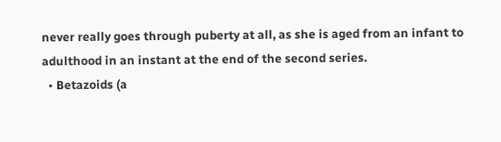never really goes through puberty at all, as she is aged from an infant to adulthood in an instant at the end of the second series.
  • Betazoids (a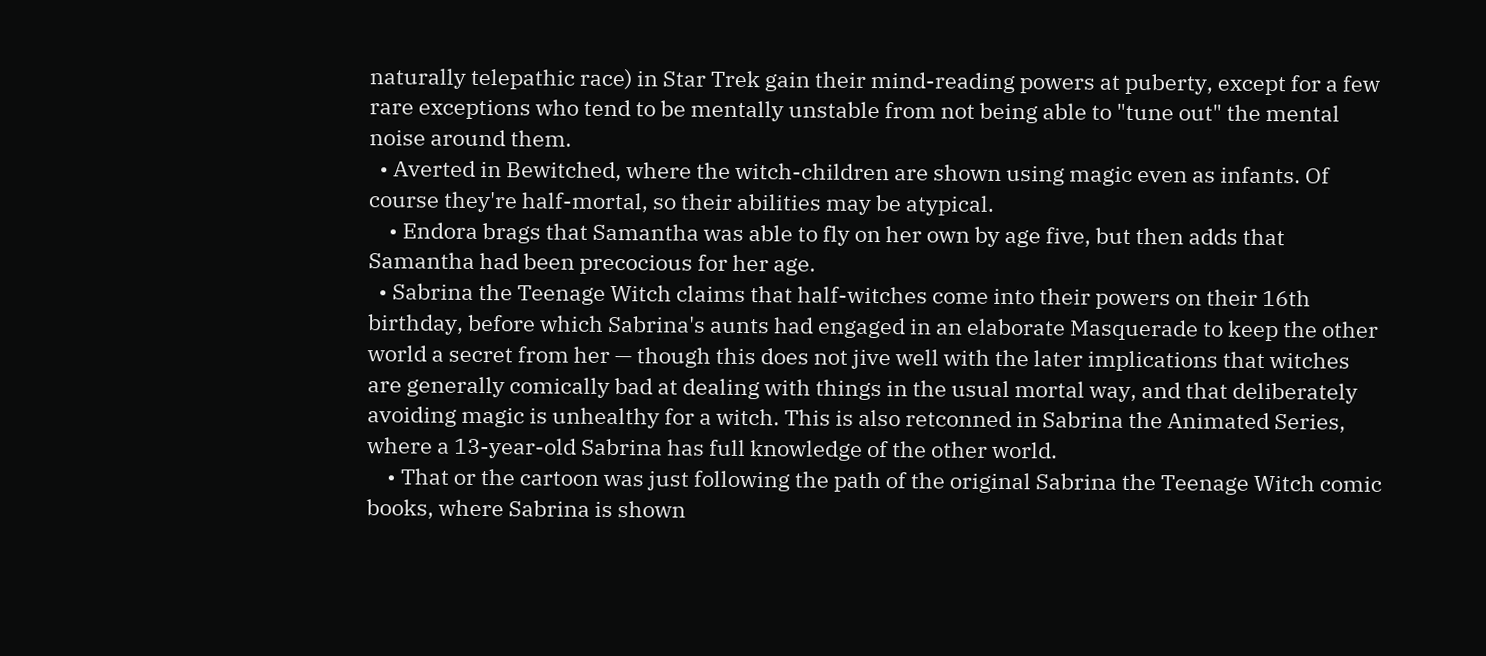naturally telepathic race) in Star Trek gain their mind-reading powers at puberty, except for a few rare exceptions who tend to be mentally unstable from not being able to "tune out" the mental noise around them.
  • Averted in Bewitched, where the witch-children are shown using magic even as infants. Of course they're half-mortal, so their abilities may be atypical.
    • Endora brags that Samantha was able to fly on her own by age five, but then adds that Samantha had been precocious for her age.
  • Sabrina the Teenage Witch claims that half-witches come into their powers on their 16th birthday, before which Sabrina's aunts had engaged in an elaborate Masquerade to keep the other world a secret from her — though this does not jive well with the later implications that witches are generally comically bad at dealing with things in the usual mortal way, and that deliberately avoiding magic is unhealthy for a witch. This is also retconned in Sabrina the Animated Series, where a 13-year-old Sabrina has full knowledge of the other world.
    • That or the cartoon was just following the path of the original Sabrina the Teenage Witch comic books, where Sabrina is shown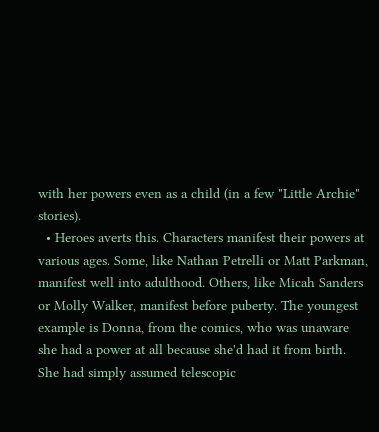with her powers even as a child (in a few "Little Archie" stories).
  • Heroes averts this. Characters manifest their powers at various ages. Some, like Nathan Petrelli or Matt Parkman, manifest well into adulthood. Others, like Micah Sanders or Molly Walker, manifest before puberty. The youngest example is Donna, from the comics, who was unaware she had a power at all because she'd had it from birth. She had simply assumed telescopic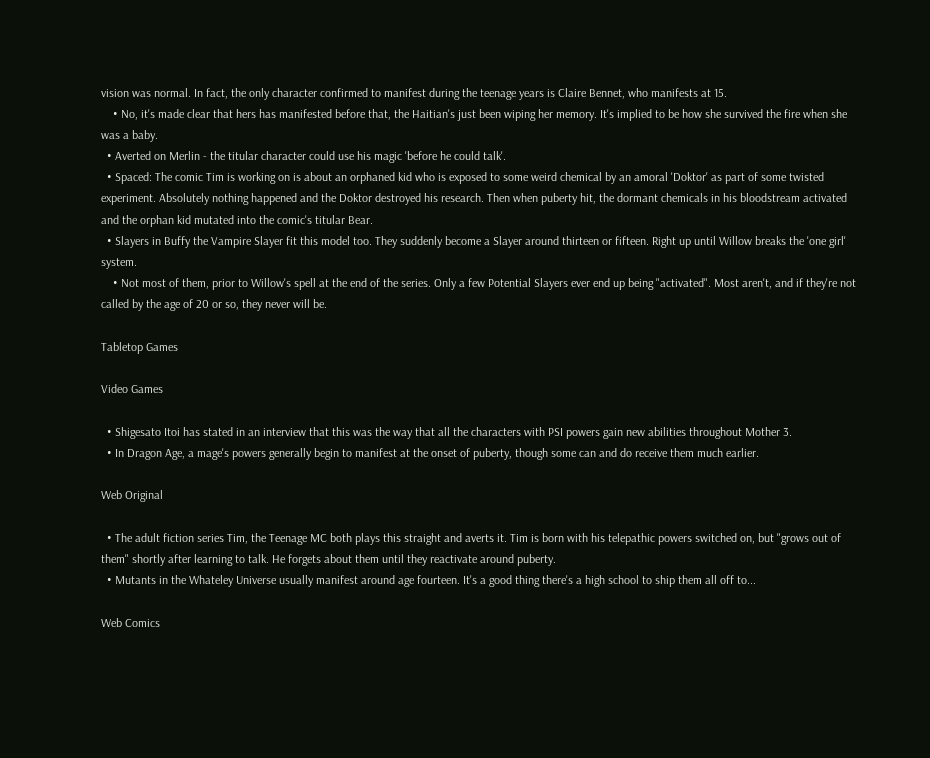vision was normal. In fact, the only character confirmed to manifest during the teenage years is Claire Bennet, who manifests at 15.
    • No, it's made clear that hers has manifested before that, the Haitian's just been wiping her memory. It's implied to be how she survived the fire when she was a baby.
  • Averted on Merlin - the titular character could use his magic 'before he could talk'.
  • Spaced: The comic Tim is working on is about an orphaned kid who is exposed to some weird chemical by an amoral 'Doktor' as part of some twisted experiment. Absolutely nothing happened and the Doktor destroyed his research. Then when puberty hit, the dormant chemicals in his bloodstream activated and the orphan kid mutated into the comic's titular Bear.
  • Slayers in Buffy the Vampire Slayer fit this model too. They suddenly become a Slayer around thirteen or fifteen. Right up until Willow breaks the 'one girl' system.
    • Not most of them, prior to Willow's spell at the end of the series. Only a few Potential Slayers ever end up being "activated". Most aren't, and if they're not called by the age of 20 or so, they never will be.

Tabletop Games

Video Games

  • Shigesato Itoi has stated in an interview that this was the way that all the characters with PSI powers gain new abilities throughout Mother 3.
  • In Dragon Age, a mage's powers generally begin to manifest at the onset of puberty, though some can and do receive them much earlier.

Web Original

  • The adult fiction series Tim, the Teenage MC both plays this straight and averts it. Tim is born with his telepathic powers switched on, but "grows out of them" shortly after learning to talk. He forgets about them until they reactivate around puberty.
  • Mutants in the Whateley Universe usually manifest around age fourteen. It's a good thing there's a high school to ship them all off to...

Web Comics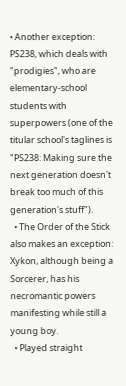• Another exception: PS238, which deals with "prodigies", who are elementary-school students with superpowers (one of the titular school's taglines is "PS238: Making sure the next generation doesn't break too much of this generation's stuff").
  • The Order of the Stick also makes an exception: Xykon, although being a Sorcerer, has his necromantic powers manifesting while still a young boy.
  • Played straight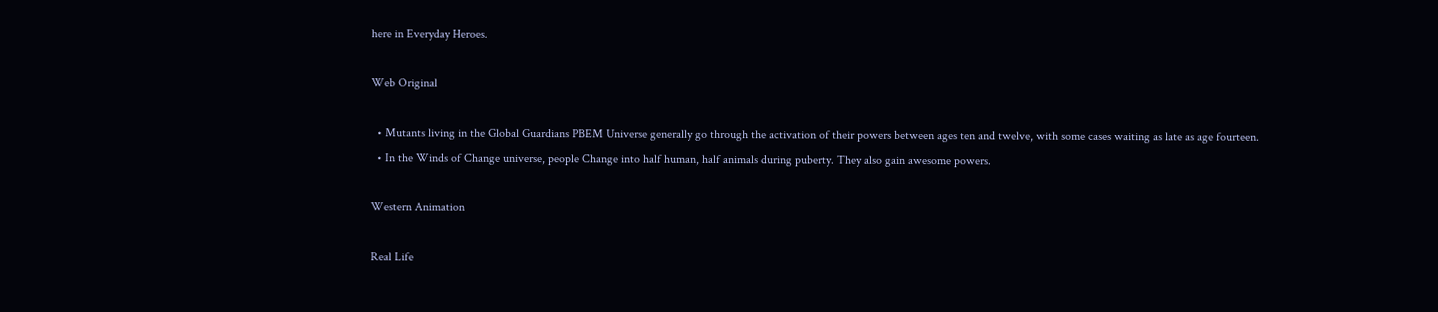here in Everyday Heroes.

Web Original

  • Mutants living in the Global Guardians PBEM Universe generally go through the activation of their powers between ages ten and twelve, with some cases waiting as late as age fourteen.
  • In the Winds of Change universe, people Change into half human, half animals during puberty. They also gain awesome powers.

Western Animation

Real Life